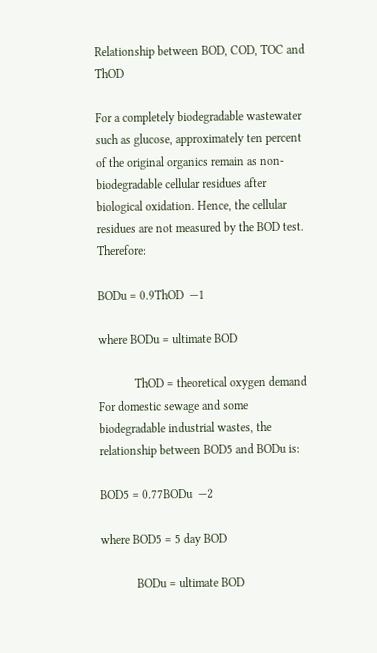Relationship between BOD, COD, TOC and ThOD

For a completely biodegradable wastewater such as glucose, approximately ten percent of the original organics remain as non-biodegradable cellular residues after biological oxidation. Hence, the cellular residues are not measured by the BOD test. Therefore:

BODu = 0.9ThOD  —1

where BODu = ultimate BOD

            ThOD = theoretical oxygen demand For domestic sewage and some biodegradable industrial wastes, the relationship between BOD5 and BODu is:

BOD5 = 0.77BODu  —2

where BOD5 = 5 day BOD

            BODu = ultimate BOD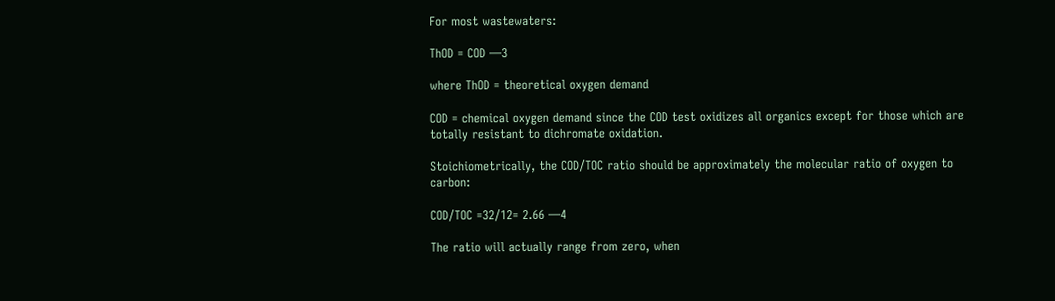For most wastewaters:

ThOD = COD —3

where ThOD = theoretical oxygen demand

COD = chemical oxygen demand since the COD test oxidizes all organics except for those which are totally resistant to dichromate oxidation.

Stoichiometrically, the COD/TOC ratio should be approximately the molecular ratio of oxygen to carbon:

COD/TOC =32/12= 2.66 —4

The ratio will actually range from zero, when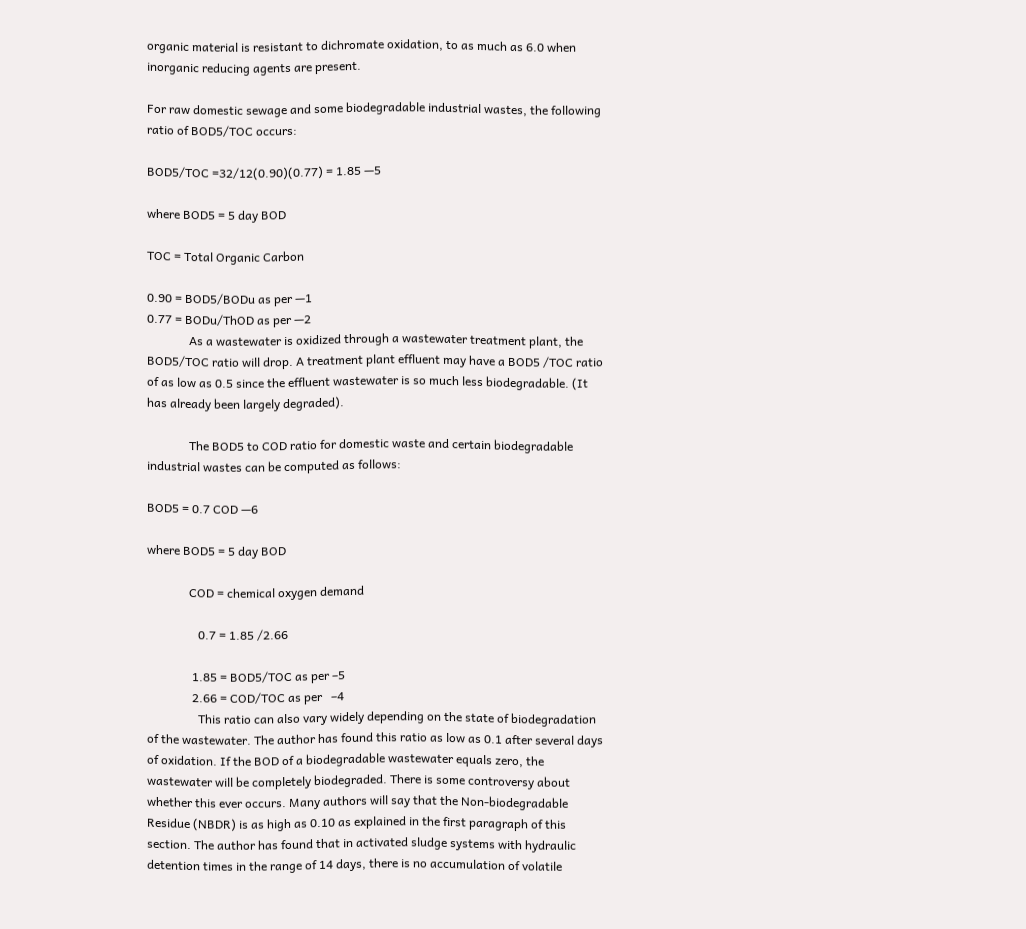organic material is resistant to dichromate oxidation, to as much as 6.0 when inorganic reducing agents are present.

For raw domestic sewage and some biodegradable industrial wastes, the following ratio of BOD5/TOC occurs:

BOD5/TOC =32/12(0.90)(0.77) = 1.85 —5

where BOD5 = 5 day BOD

TOC = Total Organic Carbon

0.90 = BOD5/BODu as per —1
0.77 = BODu/ThOD as per —2
              As a wastewater is oxidized through a wastewater treatment plant, the BOD5/TOC ratio will drop. A treatment plant effluent may have a BOD5 /TOC ratio of as low as 0.5 since the effluent wastewater is so much less biodegradable. (It has already been largely degraded).

              The BOD5 to COD ratio for domestic waste and certain biodegradable industrial wastes can be computed as follows:

BOD5 = 0.7 COD —6

where BOD5 = 5 day BOD

              COD = chemical oxygen demand

                 0.7 = 1.85 /2.66

               1.85 = BOD5/TOC as per –5
               2.66 = COD/TOC as per   –4
                 This ratio can also vary widely depending on the state of biodegradation of the wastewater. The author has found this ratio as low as 0.1 after several days of oxidation. If the BOD of a biodegradable wastewater equals zero, the wastewater will be completely biodegraded. There is some controversy about whether this ever occurs. Many authors will say that the Non-biodegradable Residue (NBDR) is as high as 0.10 as explained in the first paragraph of this section. The author has found that in activated sludge systems with hydraulic detention times in the range of 14 days, there is no accumulation of volatile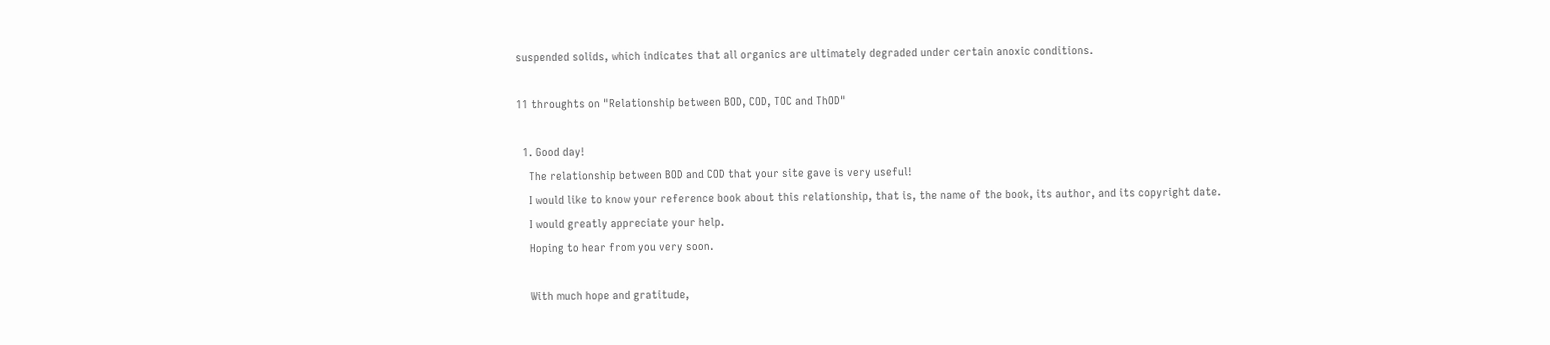suspended solids, which indicates that all organics are ultimately degraded under certain anoxic conditions.

11 throughts on "Relationship between BOD, COD, TOC and ThOD"

  1. Good day!
    The relationship between BOD and COD that your site gave is very useful!
    I would like to know your reference book about this relationship, that is, the name of the book, its author, and its copyright date.
    I would greatly appreciate your help.
    Hoping to hear from you very soon.

    With much hope and gratitude,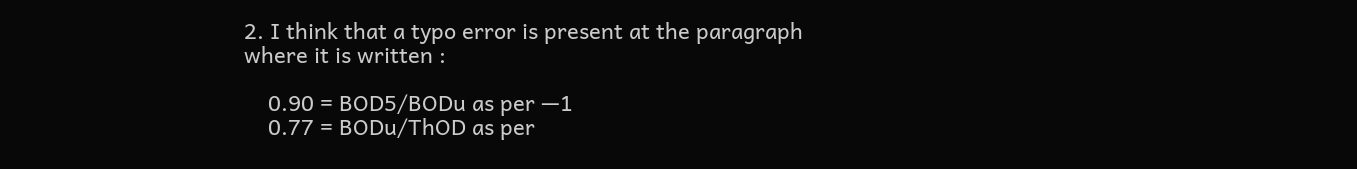2. I think that a typo error is present at the paragraph where it is written :

    0.90 = BOD5/BODu as per —1
    0.77 = BODu/ThOD as per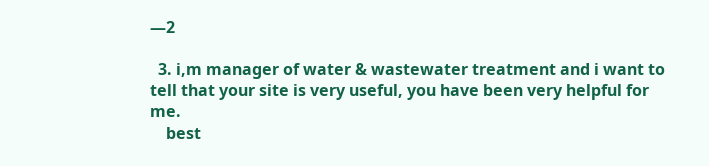—2

  3. i,m manager of water & wastewater treatment and i want to tell that your site is very useful, you have been very helpful for me.
    best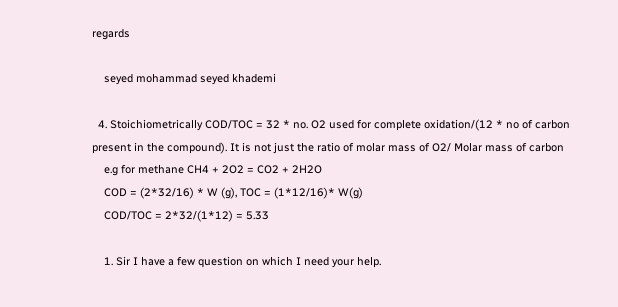regards

    seyed mohammad seyed khademi

  4. Stoichiometrically COD/TOC = 32 * no. O2 used for complete oxidation/(12 * no of carbon present in the compound). It is not just the ratio of molar mass of O2/ Molar mass of carbon
    e.g for methane CH4 + 2O2 = CO2 + 2H2O
    COD = (2*32/16) * W (g), TOC = (1*12/16)* W(g)
    COD/TOC = 2*32/(1*12) = 5.33

    1. Sir I have a few question on which I need your help.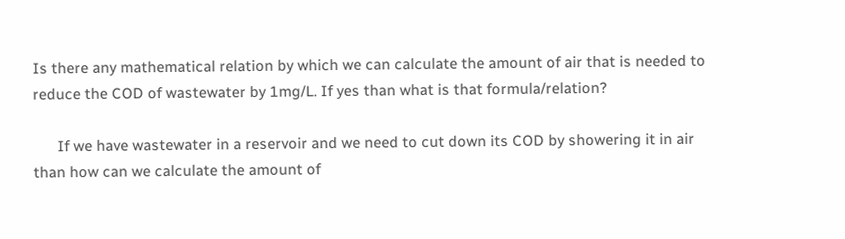Is there any mathematical relation by which we can calculate the amount of air that is needed to reduce the COD of wastewater by 1mg/L. If yes than what is that formula/relation?

      If we have wastewater in a reservoir and we need to cut down its COD by showering it in air than how can we calculate the amount of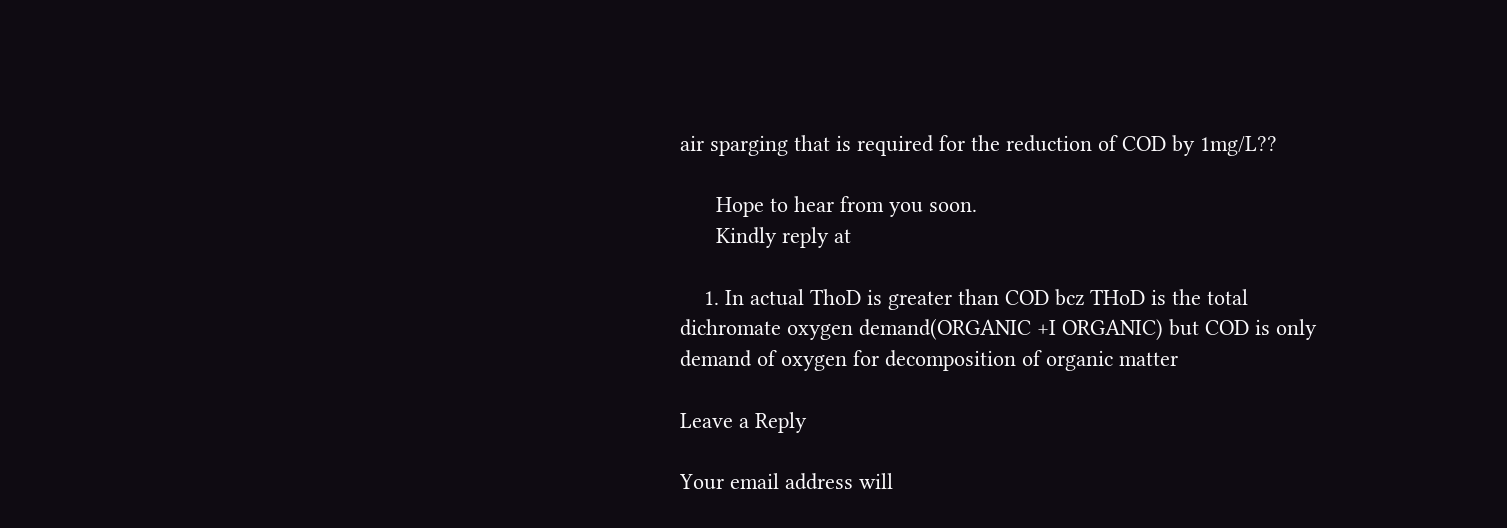air sparging that is required for the reduction of COD by 1mg/L??

      Hope to hear from you soon.
      Kindly reply at

    1. In actual ThoD is greater than COD bcz THoD is the total dichromate oxygen demand(ORGANIC +I ORGANIC) but COD is only demand of oxygen for decomposition of organic matter

Leave a Reply

Your email address will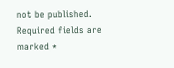not be published. Required fields are marked *